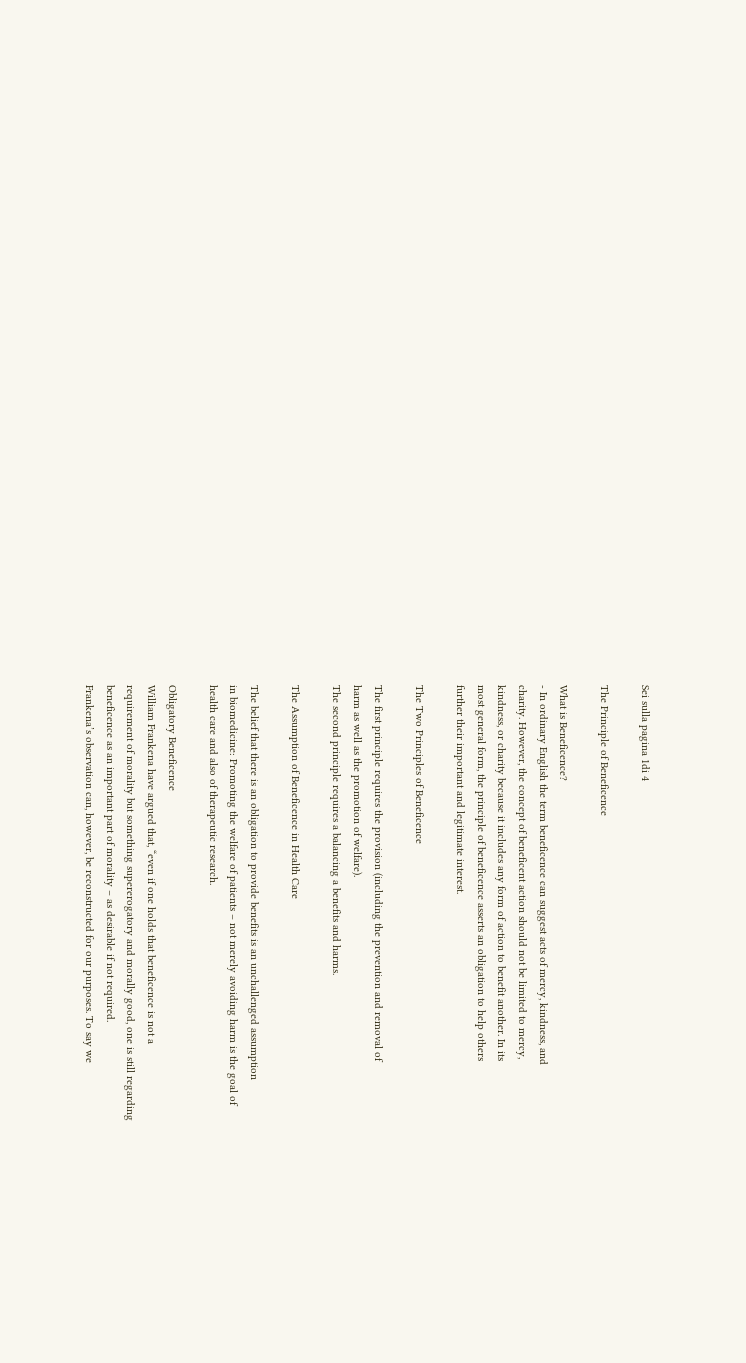Sei sulla pagina 1di 4

The Principle of Beneficence

What is Beneficence?
- In ordinary English the term beneficence can suggest acts of mercy, kindness, and
charity. However, the concept of beneficent action should not be limited to mercy,
kindness, or charity because it includes any form of action to benefit another. In its
most general form, the principle of beneficence asserts an obligation to help others
further their important and legitimate interest.

The Two Principles of Beneficence

The first principle requires the provision (including the prevention and removal of
harm as well as the promotion of welfare).
The second principle requires a balancing a benefits and harms.

The Assumption of Beneficence in Health Care

The belief that there is an obligation to provide benefits is an unchallenged assumption
in biomedicine: Promoting the welfare of patients – not merely avoiding harm is the goal of
health care and also of therapeutic research.

Obligatory Beneficence
William Frankena have argued that, “even if one holds that beneficence is not a
requirement of morality but something supererogatory and morally good, one is still regarding
beneficence as an important part of morality – as desirable if not required.
Frankena’s observation can, however, be reconstructed for our purposes. To say we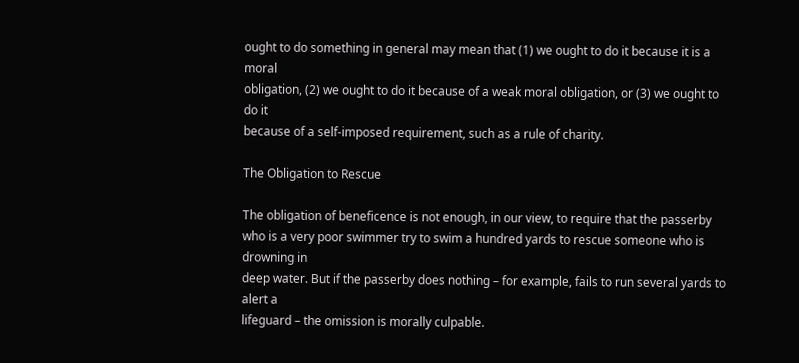ought to do something in general may mean that (1) we ought to do it because it is a moral
obligation, (2) we ought to do it because of a weak moral obligation, or (3) we ought to do it
because of a self-imposed requirement, such as a rule of charity.

The Obligation to Rescue

The obligation of beneficence is not enough, in our view, to require that the passerby
who is a very poor swimmer try to swim a hundred yards to rescue someone who is drowning in
deep water. But if the passerby does nothing – for example, fails to run several yards to alert a
lifeguard – the omission is morally culpable.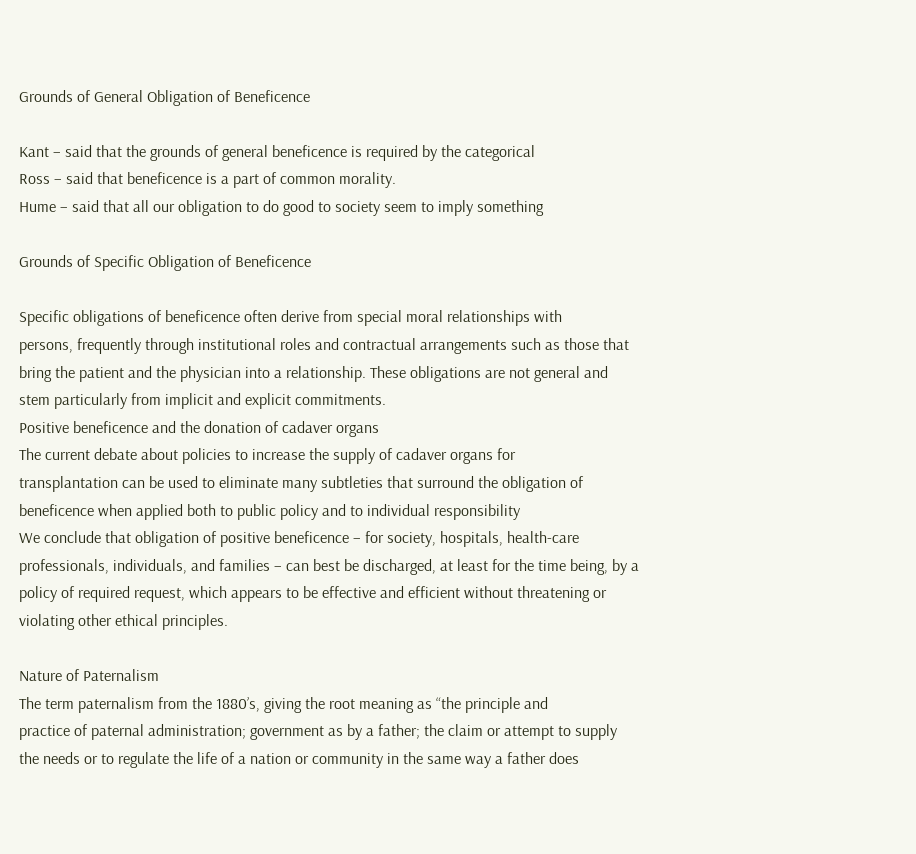Grounds of General Obligation of Beneficence

Kant – said that the grounds of general beneficence is required by the categorical
Ross – said that beneficence is a part of common morality.
Hume – said that all our obligation to do good to society seem to imply something

Grounds of Specific Obligation of Beneficence

Specific obligations of beneficence often derive from special moral relationships with
persons, frequently through institutional roles and contractual arrangements such as those that
bring the patient and the physician into a relationship. These obligations are not general and
stem particularly from implicit and explicit commitments.
Positive beneficence and the donation of cadaver organs
The current debate about policies to increase the supply of cadaver organs for
transplantation can be used to eliminate many subtleties that surround the obligation of
beneficence when applied both to public policy and to individual responsibility
We conclude that obligation of positive beneficence – for society, hospitals, health-care
professionals, individuals, and families – can best be discharged, at least for the time being, by a
policy of required request, which appears to be effective and efficient without threatening or
violating other ethical principles.

Nature of Paternalism
The term paternalism from the 1880’s, giving the root meaning as “the principle and
practice of paternal administration; government as by a father; the claim or attempt to supply
the needs or to regulate the life of a nation or community in the same way a father does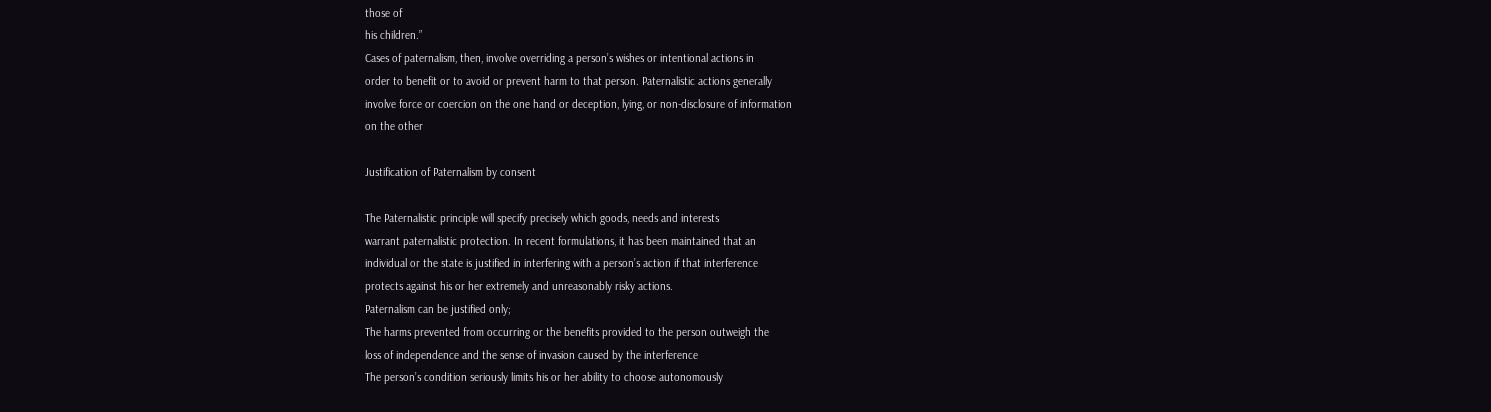those of
his children.”
Cases of paternalism, then, involve overriding a person’s wishes or intentional actions in
order to benefit or to avoid or prevent harm to that person. Paternalistic actions generally
involve force or coercion on the one hand or deception, lying, or non-disclosure of information
on the other

Justification of Paternalism by consent

The Paternalistic principle will specify precisely which goods, needs and interests
warrant paternalistic protection. In recent formulations, it has been maintained that an
individual or the state is justified in interfering with a person’s action if that interference
protects against his or her extremely and unreasonably risky actions.
Paternalism can be justified only;
The harms prevented from occurring or the benefits provided to the person outweigh the
loss of independence and the sense of invasion caused by the interference
The person’s condition seriously limits his or her ability to choose autonomously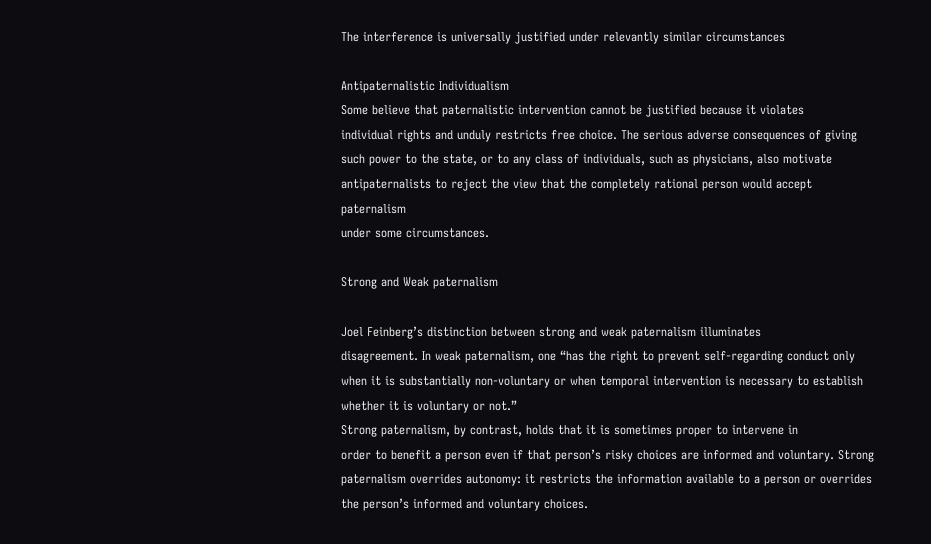The interference is universally justified under relevantly similar circumstances

Antipaternalistic Individualism
Some believe that paternalistic intervention cannot be justified because it violates
individual rights and unduly restricts free choice. The serious adverse consequences of giving
such power to the state, or to any class of individuals, such as physicians, also motivate
antipaternalists to reject the view that the completely rational person would accept paternalism
under some circumstances.

Strong and Weak paternalism

Joel Feinberg’s distinction between strong and weak paternalism illuminates
disagreement. In weak paternalism, one “has the right to prevent self-regarding conduct only
when it is substantially non-voluntary or when temporal intervention is necessary to establish
whether it is voluntary or not.”
Strong paternalism, by contrast, holds that it is sometimes proper to intervene in
order to benefit a person even if that person’s risky choices are informed and voluntary. Strong
paternalism overrides autonomy: it restricts the information available to a person or overrides
the person’s informed and voluntary choices.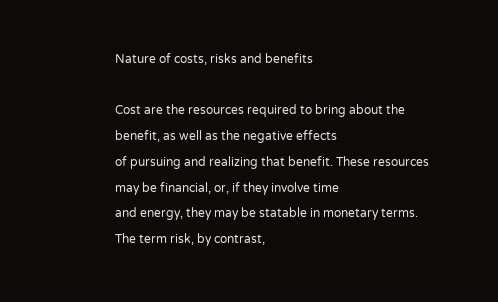Nature of costs, risks and benefits

Cost are the resources required to bring about the benefit, as well as the negative effects
of pursuing and realizing that benefit. These resources may be financial, or, if they involve time
and energy, they may be statable in monetary terms.
The term risk, by contrast,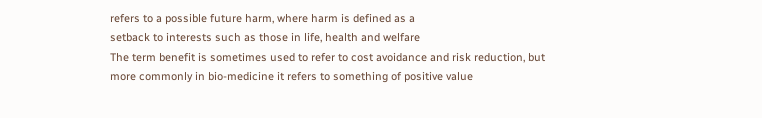refers to a possible future harm, where harm is defined as a
setback to interests such as those in life, health and welfare
The term benefit is sometimes used to refer to cost avoidance and risk reduction, but
more commonly in bio-medicine it refers to something of positive value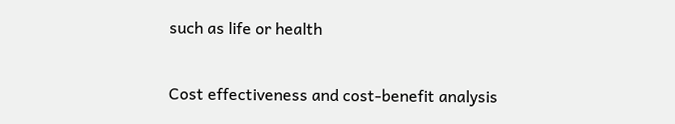such as life or health

Cost effectiveness and cost-benefit analysis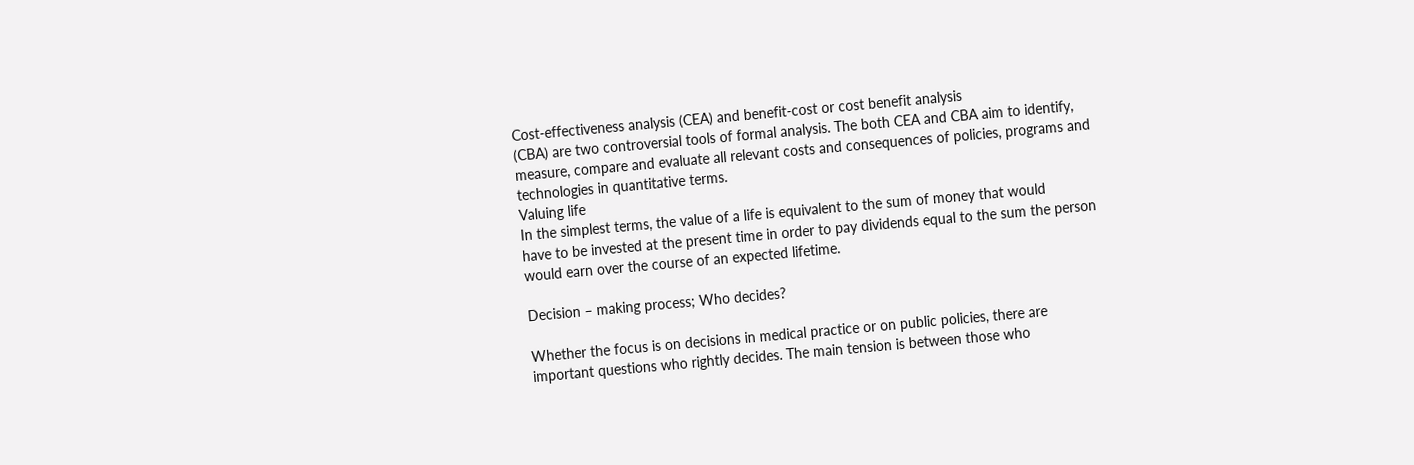Cost-effectiveness analysis (CEA) and benefit-cost or cost benefit analysis
(CBA) are two controversial tools of formal analysis. The both CEA and CBA aim to identify,
measure, compare and evaluate all relevant costs and consequences of policies, programs and
technologies in quantitative terms.
Valuing life
In the simplest terms, the value of a life is equivalent to the sum of money that would
have to be invested at the present time in order to pay dividends equal to the sum the person
would earn over the course of an expected lifetime.

Decision – making process; Who decides?

Whether the focus is on decisions in medical practice or on public policies, there are
important questions who rightly decides. The main tension is between those who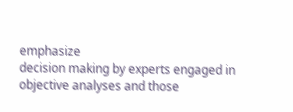emphasize
decision making by experts engaged in objective analyses and those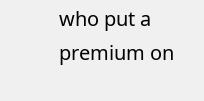who put a premium on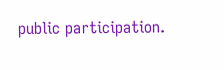public participation.